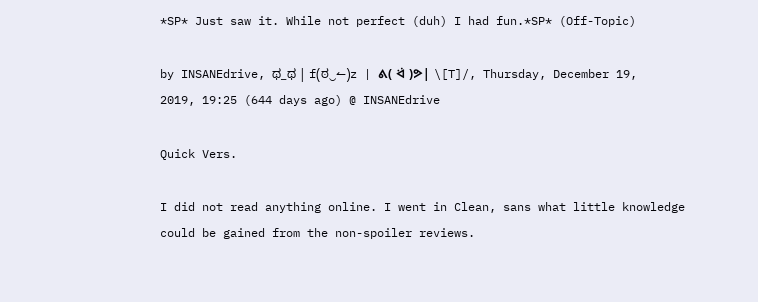*SP* Just saw it. While not perfect (duh) I had fun.*SP* (Off-Topic)

by INSANEdrive, ಥ_ಥ | f(ಠ‿↼)z | ᕕ( ᐛ )ᕗ| \[T]/, Thursday, December 19, 2019, 19:25 (644 days ago) @ INSANEdrive

Quick Vers.

I did not read anything online. I went in Clean, sans what little knowledge could be gained from the non-spoiler reviews.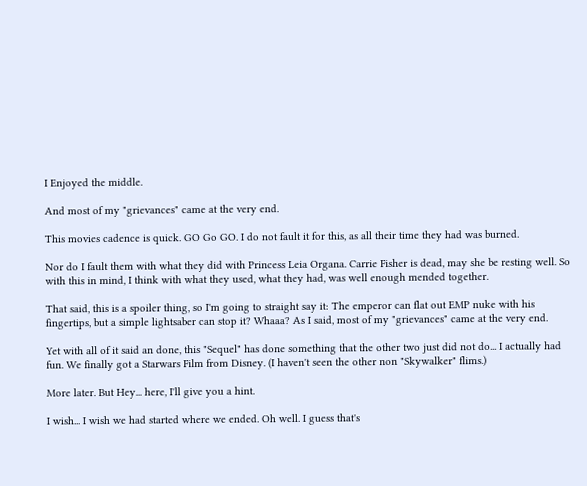I Enjoyed the middle.

And most of my "grievances" came at the very end.

This movies cadence is quick. GO Go GO. I do not fault it for this, as all their time they had was burned.

Nor do I fault them with what they did with Princess Leia Organa. Carrie Fisher is dead, may she be resting well. So with this in mind, I think with what they used, what they had, was well enough mended together.

That said, this is a spoiler thing, so I'm going to straight say it: The emperor can flat out EMP nuke with his fingertips, but a simple lightsaber can stop it? Whaaa? As I said, most of my "grievances" came at the very end.

Yet with all of it said an done, this "Sequel" has done something that the other two just did not do... I actually had fun. We finally got a Starwars Film from Disney. (I haven't seen the other non "Skywalker" flims.)

More later. But Hey... here, I'll give you a hint.

I wish... I wish we had started where we ended. Oh well. I guess that's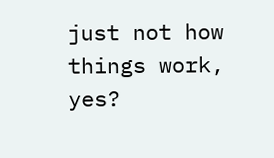just not how things work, yes?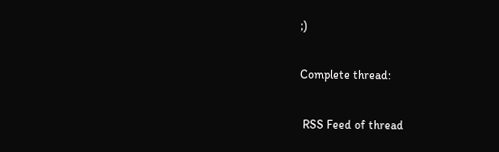;)

Complete thread:

 RSS Feed of thread